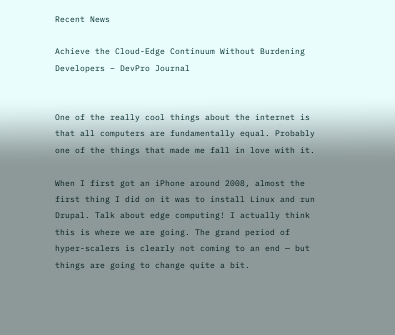Recent News

Achieve the Cloud-Edge Continuum Without Burdening Developers – DevPro Journal


One of the really cool things about the internet is that all computers are fundamentally equal. Probably one of the things that made me fall in love with it.

When I first got an iPhone around 2008, almost the first thing I did on it was to install Linux and run Drupal. Talk about edge computing! I actually think this is where we are going. The grand period of hyper-scalers is clearly not coming to an end — but things are going to change quite a bit.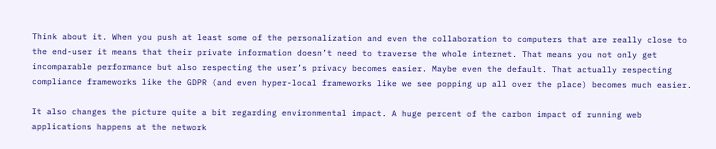Think about it. When you push at least some of the personalization and even the collaboration to computers that are really close to the end-user it means that their private information doesn’t need to traverse the whole internet. That means you not only get incomparable performance but also respecting the user’s privacy becomes easier. Maybe even the default. That actually respecting compliance frameworks like the GDPR (and even hyper-local frameworks like we see popping up all over the place) becomes much easier.

It also changes the picture quite a bit regarding environmental impact. A huge percent of the carbon impact of running web applications happens at the network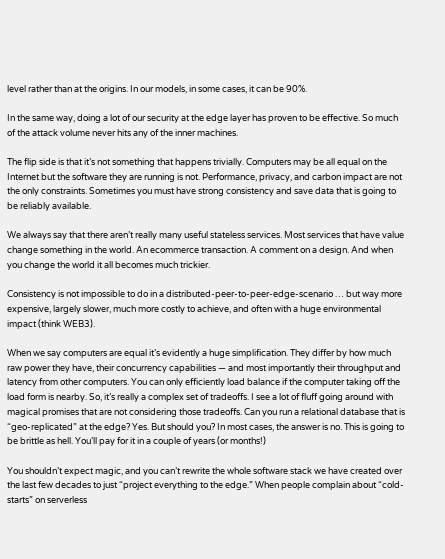level rather than at the origins. In our models, in some cases, it can be 90%.

In the same way, doing a lot of our security at the edge layer has proven to be effective. So much of the attack volume never hits any of the inner machines.

The flip side is that it’s not something that happens trivially. Computers may be all equal on the Internet but the software they are running is not. Performance, privacy, and carbon impact are not the only constraints. Sometimes you must have strong consistency and save data that is going to be reliably available.

We always say that there aren’t really many useful stateless services. Most services that have value change something in the world. An ecommerce transaction. A comment on a design. And when you change the world it all becomes much trickier.

Consistency is not impossible to do in a distributed-peer-to-peer-edge-scenario … but way more expensive, largely slower, much more costly to achieve, and often with a huge environmental impact (think WEB3).

When we say computers are equal it’s evidently a huge simplification. They differ by how much raw power they have, their concurrency capabilities — and most importantly their throughput and latency from other computers. You can only efficiently load balance if the computer taking off the load form is nearby. So, it’s really a complex set of tradeoffs. I see a lot of fluff going around with magical promises that are not considering those tradeoffs. Can you run a relational database that is “geo-replicated” at the edge? Yes. But should you? In most cases, the answer is no. This is going to be brittle as hell. You’ll pay for it in a couple of years (or months!)

You shouldn’t expect magic, and you can’t rewrite the whole software stack we have created over the last few decades to just “project everything to the edge.” When people complain about “cold-starts” on serverless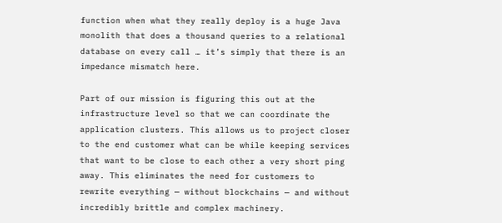function when what they really deploy is a huge Java monolith that does a thousand queries to a relational database on every call … it’s simply that there is an impedance mismatch here.

Part of our mission is figuring this out at the infrastructure level so that we can coordinate the application clusters. This allows us to project closer to the end customer what can be while keeping services that want to be close to each other a very short ping away. This eliminates the need for customers to rewrite everything — without blockchains — and without incredibly brittle and complex machinery.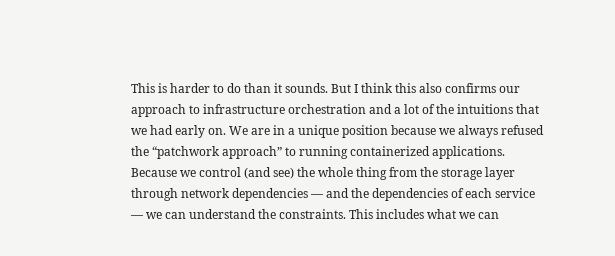This is harder to do than it sounds. But I think this also confirms our approach to infrastructure orchestration and a lot of the intuitions that we had early on. We are in a unique position because we always refused the “patchwork approach” to running containerized applications. Because we control (and see) the whole thing from the storage layer through network dependencies — and the dependencies of each service — we can understand the constraints. This includes what we can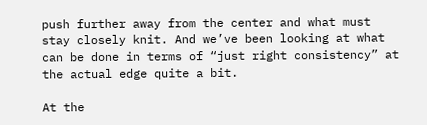push further away from the center and what must stay closely knit. And we’ve been looking at what can be done in terms of “just right consistency” at the actual edge quite a bit.

At the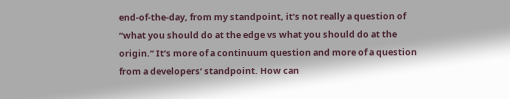end-of-the-day, from my standpoint, it’s not really a question of “what you should do at the edge vs what you should do at the origin.” It’s more of a continuum question and more of a question from a developers’ standpoint. How can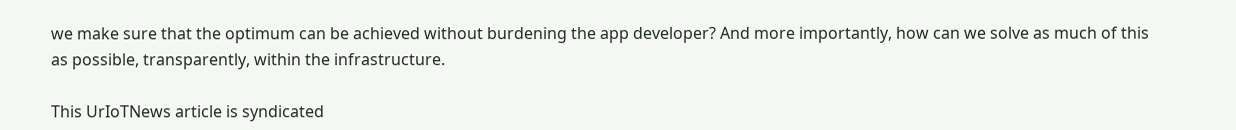we make sure that the optimum can be achieved without burdening the app developer? And more importantly, how can we solve as much of this as possible, transparently, within the infrastructure.

This UrIoTNews article is syndicated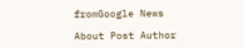fromGoogle News

About Post Author